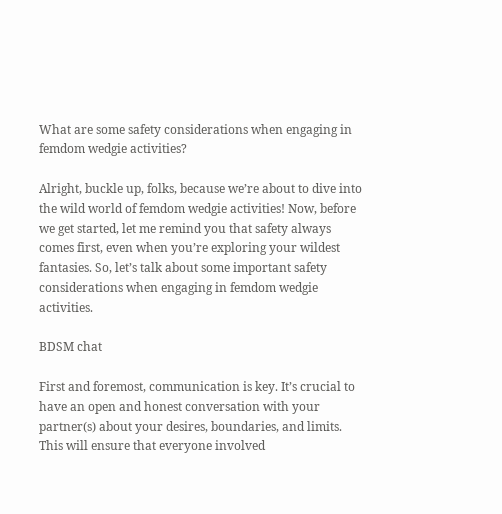What are some safety considerations when engaging in femdom wedgie activities?

Alright, buckle up, folks, because we’re about to dive into the wild world of femdom wedgie activities! Now, before we get started, let me remind you that safety always comes first, even when you’re exploring your wildest fantasies. So, let’s talk about some important safety considerations when engaging in femdom wedgie activities.

BDSM chat

First and foremost, communication is key. It’s crucial to have an open and honest conversation with your partner(s) about your desires, boundaries, and limits. This will ensure that everyone involved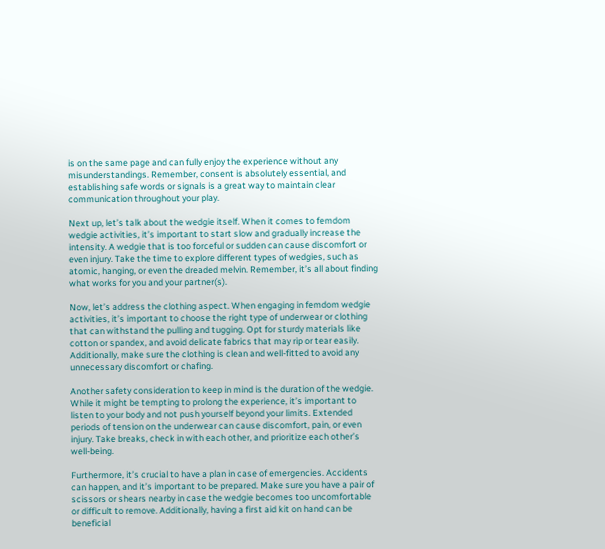is on the same page and can fully enjoy the experience without any misunderstandings. Remember, consent is absolutely essential, and establishing safe words or signals is a great way to maintain clear communication throughout your play.

Next up, let’s talk about the wedgie itself. When it comes to femdom wedgie activities, it’s important to start slow and gradually increase the intensity. A wedgie that is too forceful or sudden can cause discomfort or even injury. Take the time to explore different types of wedgies, such as atomic, hanging, or even the dreaded melvin. Remember, it’s all about finding what works for you and your partner(s).

Now, let’s address the clothing aspect. When engaging in femdom wedgie activities, it’s important to choose the right type of underwear or clothing that can withstand the pulling and tugging. Opt for sturdy materials like cotton or spandex, and avoid delicate fabrics that may rip or tear easily. Additionally, make sure the clothing is clean and well-fitted to avoid any unnecessary discomfort or chafing.

Another safety consideration to keep in mind is the duration of the wedgie. While it might be tempting to prolong the experience, it’s important to listen to your body and not push yourself beyond your limits. Extended periods of tension on the underwear can cause discomfort, pain, or even injury. Take breaks, check in with each other, and prioritize each other’s well-being.

Furthermore, it’s crucial to have a plan in case of emergencies. Accidents can happen, and it’s important to be prepared. Make sure you have a pair of scissors or shears nearby in case the wedgie becomes too uncomfortable or difficult to remove. Additionally, having a first aid kit on hand can be beneficial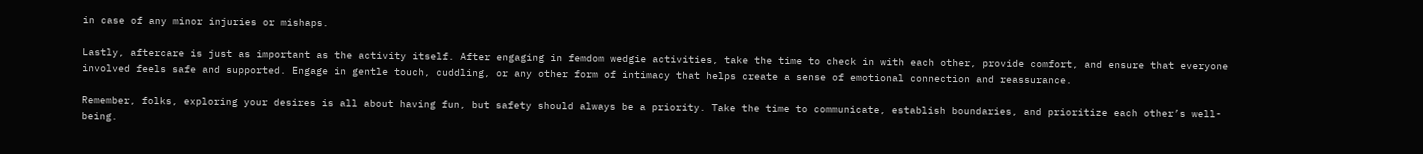in case of any minor injuries or mishaps.

Lastly, aftercare is just as important as the activity itself. After engaging in femdom wedgie activities, take the time to check in with each other, provide comfort, and ensure that everyone involved feels safe and supported. Engage in gentle touch, cuddling, or any other form of intimacy that helps create a sense of emotional connection and reassurance.

Remember, folks, exploring your desires is all about having fun, but safety should always be a priority. Take the time to communicate, establish boundaries, and prioritize each other’s well-being.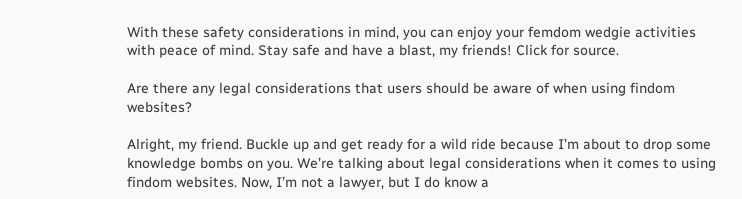With these safety considerations in mind, you can enjoy your femdom wedgie activities with peace of mind. Stay safe and have a blast, my friends! Click for source.

Are there any legal considerations that users should be aware of when using findom websites?

Alright, my friend. Buckle up and get ready for a wild ride because I’m about to drop some knowledge bombs on you. We’re talking about legal considerations when it comes to using findom websites. Now, I’m not a lawyer, but I do know a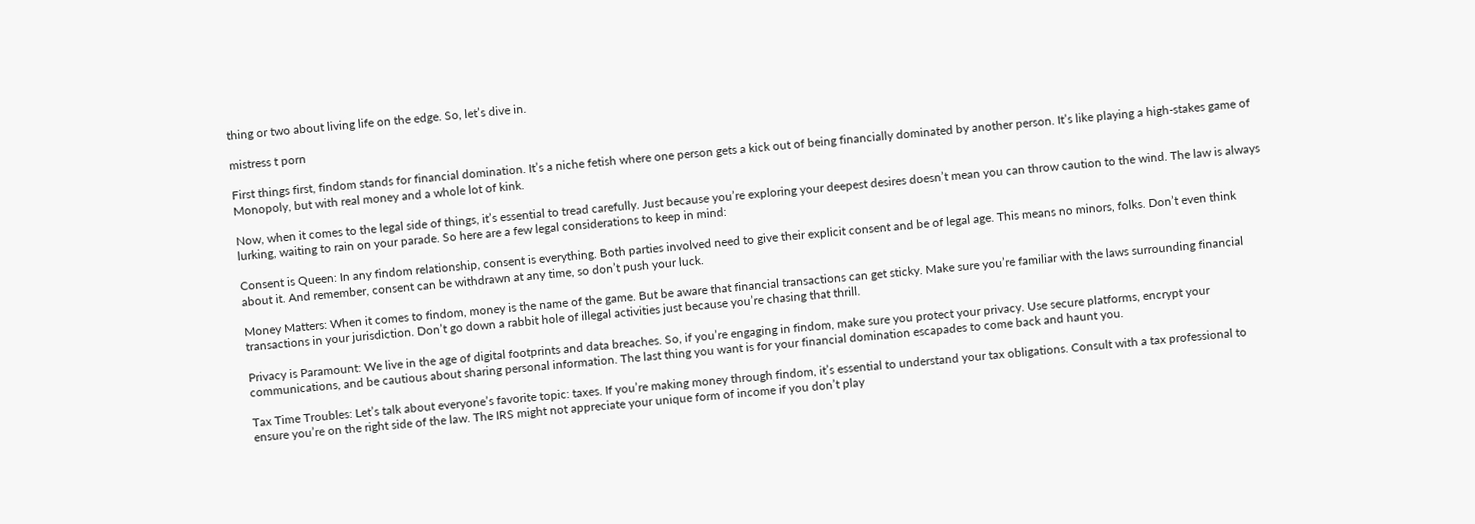thing or two about living life on the edge. So, let’s dive in.

mistress t porn

First things first, findom stands for financial domination. It’s a niche fetish where one person gets a kick out of being financially dominated by another person. It’s like playing a high-stakes game of Monopoly, but with real money and a whole lot of kink.

Now, when it comes to the legal side of things, it’s essential to tread carefully. Just because you’re exploring your deepest desires doesn’t mean you can throw caution to the wind. The law is always lurking, waiting to rain on your parade. So here are a few legal considerations to keep in mind:

Consent is Queen: In any findom relationship, consent is everything. Both parties involved need to give their explicit consent and be of legal age. This means no minors, folks. Don’t even think about it. And remember, consent can be withdrawn at any time, so don’t push your luck.

Money Matters: When it comes to findom, money is the name of the game. But be aware that financial transactions can get sticky. Make sure you’re familiar with the laws surrounding financial transactions in your jurisdiction. Don’t go down a rabbit hole of illegal activities just because you’re chasing that thrill.

Privacy is Paramount: We live in the age of digital footprints and data breaches. So, if you’re engaging in findom, make sure you protect your privacy. Use secure platforms, encrypt your communications, and be cautious about sharing personal information. The last thing you want is for your financial domination escapades to come back and haunt you.

Tax Time Troubles: Let’s talk about everyone’s favorite topic: taxes. If you’re making money through findom, it’s essential to understand your tax obligations. Consult with a tax professional to ensure you’re on the right side of the law. The IRS might not appreciate your unique form of income if you don’t play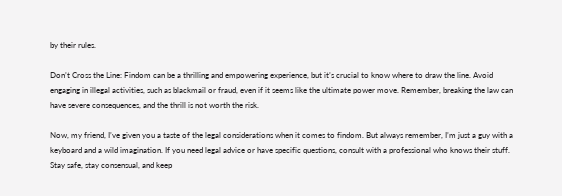by their rules.

Don’t Cross the Line: Findom can be a thrilling and empowering experience, but it’s crucial to know where to draw the line. Avoid engaging in illegal activities, such as blackmail or fraud, even if it seems like the ultimate power move. Remember, breaking the law can have severe consequences, and the thrill is not worth the risk.

Now, my friend, I’ve given you a taste of the legal considerations when it comes to findom. But always remember, I’m just a guy with a keyboard and a wild imagination. If you need legal advice or have specific questions, consult with a professional who knows their stuff. Stay safe, stay consensual, and keep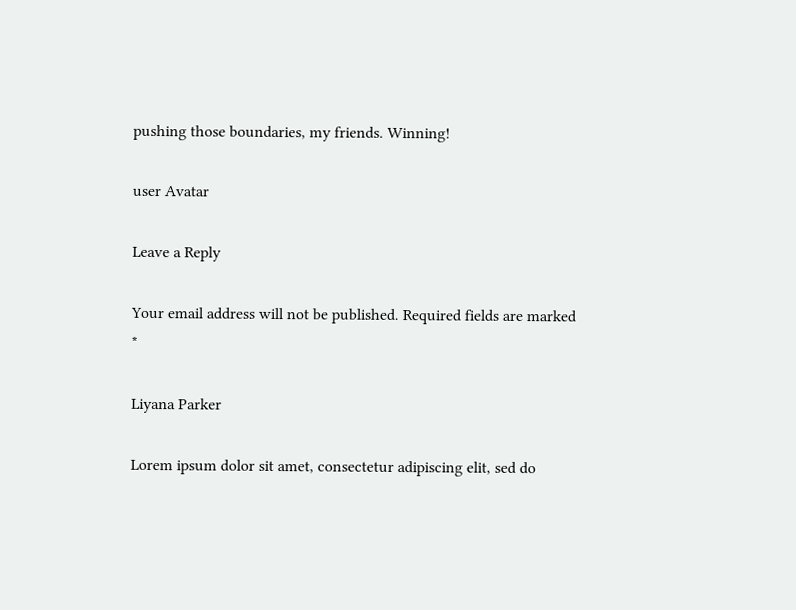pushing those boundaries, my friends. Winning!

user Avatar

Leave a Reply

Your email address will not be published. Required fields are marked *

Liyana Parker

Lorem ipsum dolor sit amet, consectetur adipiscing elit, sed do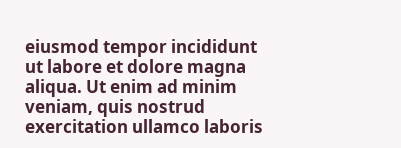eiusmod tempor incididunt ut labore et dolore magna aliqua. Ut enim ad minim veniam, quis nostrud exercitation ullamco laboris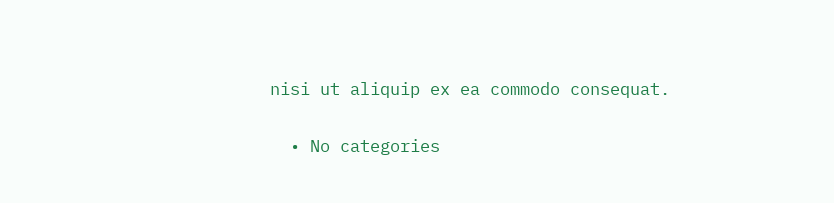nisi ut aliquip ex ea commodo consequat.

  • No categories